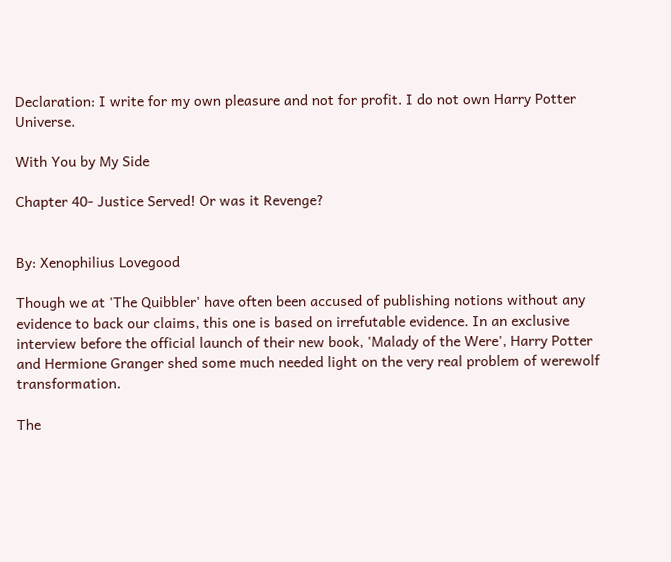Declaration: I write for my own pleasure and not for profit. I do not own Harry Potter Universe.

With You by My Side

Chapter 40- Justice Served! Or was it Revenge?


By: Xenophilius Lovegood

Though we at 'The Quibbler' have often been accused of publishing notions without any evidence to back our claims, this one is based on irrefutable evidence. In an exclusive interview before the official launch of their new book, 'Malady of the Were', Harry Potter and Hermione Granger shed some much needed light on the very real problem of werewolf transformation.

The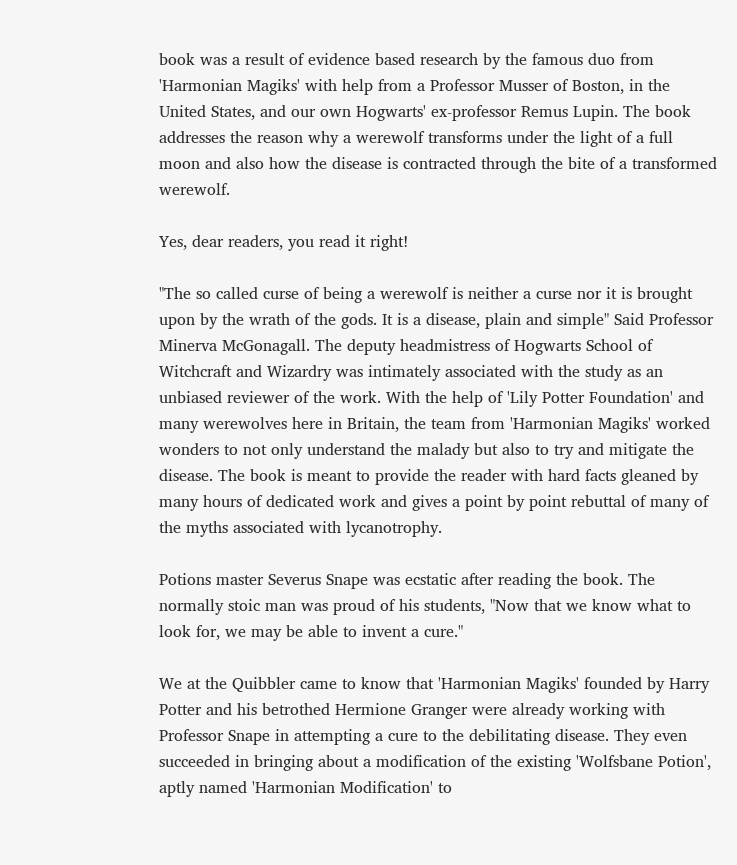book was a result of evidence based research by the famous duo from 'Harmonian Magiks' with help from a Professor Musser of Boston, in the United States, and our own Hogwarts' ex-professor Remus Lupin. The book addresses the reason why a werewolf transforms under the light of a full moon and also how the disease is contracted through the bite of a transformed werewolf.

Yes, dear readers, you read it right!

"The so called curse of being a werewolf is neither a curse nor it is brought upon by the wrath of the gods. It is a disease, plain and simple" Said Professor Minerva McGonagall. The deputy headmistress of Hogwarts School of Witchcraft and Wizardry was intimately associated with the study as an unbiased reviewer of the work. With the help of 'Lily Potter Foundation' and many werewolves here in Britain, the team from 'Harmonian Magiks' worked wonders to not only understand the malady but also to try and mitigate the disease. The book is meant to provide the reader with hard facts gleaned by many hours of dedicated work and gives a point by point rebuttal of many of the myths associated with lycanotrophy.

Potions master Severus Snape was ecstatic after reading the book. The normally stoic man was proud of his students, "Now that we know what to look for, we may be able to invent a cure."

We at the Quibbler came to know that 'Harmonian Magiks' founded by Harry Potter and his betrothed Hermione Granger were already working with Professor Snape in attempting a cure to the debilitating disease. They even succeeded in bringing about a modification of the existing 'Wolfsbane Potion', aptly named 'Harmonian Modification' to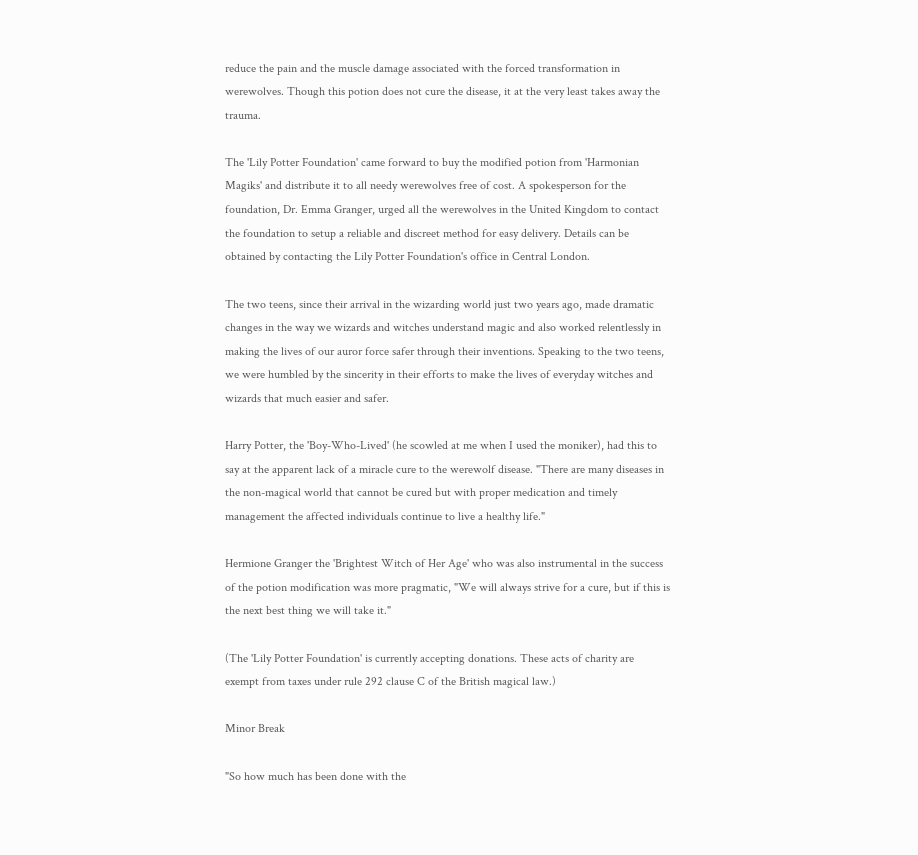reduce the pain and the muscle damage associated with the forced transformation in werewolves. Though this potion does not cure the disease, it at the very least takes away the trauma.

The 'Lily Potter Foundation' came forward to buy the modified potion from 'Harmonian Magiks' and distribute it to all needy werewolves free of cost. A spokesperson for the foundation, Dr. Emma Granger, urged all the werewolves in the United Kingdom to contact the foundation to setup a reliable and discreet method for easy delivery. Details can be obtained by contacting the Lily Potter Foundation's office in Central London.

The two teens, since their arrival in the wizarding world just two years ago, made dramatic changes in the way we wizards and witches understand magic and also worked relentlessly in making the lives of our auror force safer through their inventions. Speaking to the two teens, we were humbled by the sincerity in their efforts to make the lives of everyday witches and wizards that much easier and safer.

Harry Potter, the 'Boy-Who-Lived' (he scowled at me when I used the moniker), had this to say at the apparent lack of a miracle cure to the werewolf disease. "There are many diseases in the non-magical world that cannot be cured but with proper medication and timely management the affected individuals continue to live a healthy life."

Hermione Granger the 'Brightest Witch of Her Age' who was also instrumental in the success of the potion modification was more pragmatic, "We will always strive for a cure, but if this is the next best thing we will take it."

(The 'Lily Potter Foundation' is currently accepting donations. These acts of charity are exempt from taxes under rule 292 clause C of the British magical law.)

Minor Break

"So how much has been done with the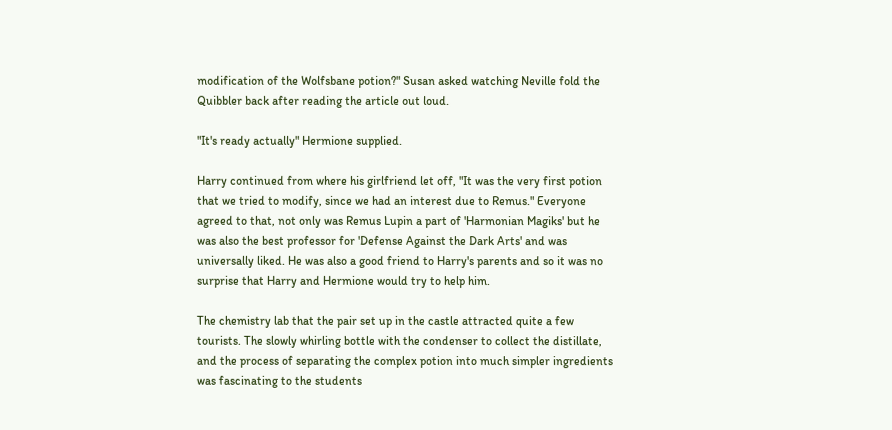modification of the Wolfsbane potion?" Susan asked watching Neville fold the Quibbler back after reading the article out loud.

"It's ready actually" Hermione supplied.

Harry continued from where his girlfriend let off, "It was the very first potion that we tried to modify, since we had an interest due to Remus." Everyone agreed to that, not only was Remus Lupin a part of 'Harmonian Magiks' but he was also the best professor for 'Defense Against the Dark Arts' and was universally liked. He was also a good friend to Harry's parents and so it was no surprise that Harry and Hermione would try to help him.

The chemistry lab that the pair set up in the castle attracted quite a few tourists. The slowly whirling bottle with the condenser to collect the distillate, and the process of separating the complex potion into much simpler ingredients was fascinating to the students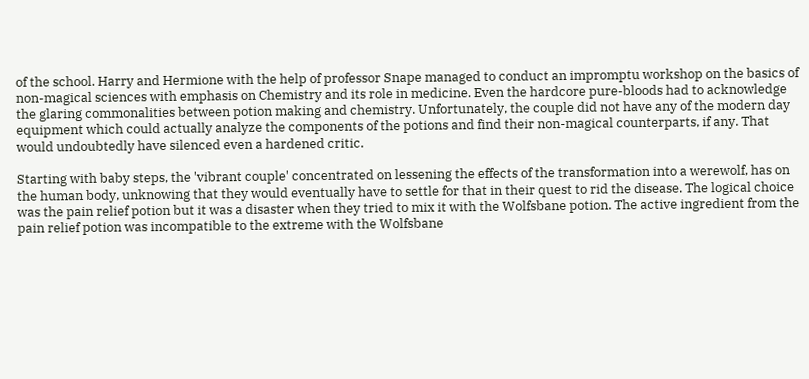of the school. Harry and Hermione with the help of professor Snape managed to conduct an impromptu workshop on the basics of non-magical sciences with emphasis on Chemistry and its role in medicine. Even the hardcore pure-bloods had to acknowledge the glaring commonalities between potion making and chemistry. Unfortunately, the couple did not have any of the modern day equipment which could actually analyze the components of the potions and find their non-magical counterparts, if any. That would undoubtedly have silenced even a hardened critic.

Starting with baby steps, the 'vibrant couple' concentrated on lessening the effects of the transformation into a werewolf, has on the human body, unknowing that they would eventually have to settle for that in their quest to rid the disease. The logical choice was the pain relief potion but it was a disaster when they tried to mix it with the Wolfsbane potion. The active ingredient from the pain relief potion was incompatible to the extreme with the Wolfsbane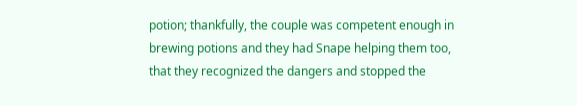potion; thankfully, the couple was competent enough in brewing potions and they had Snape helping them too, that they recognized the dangers and stopped the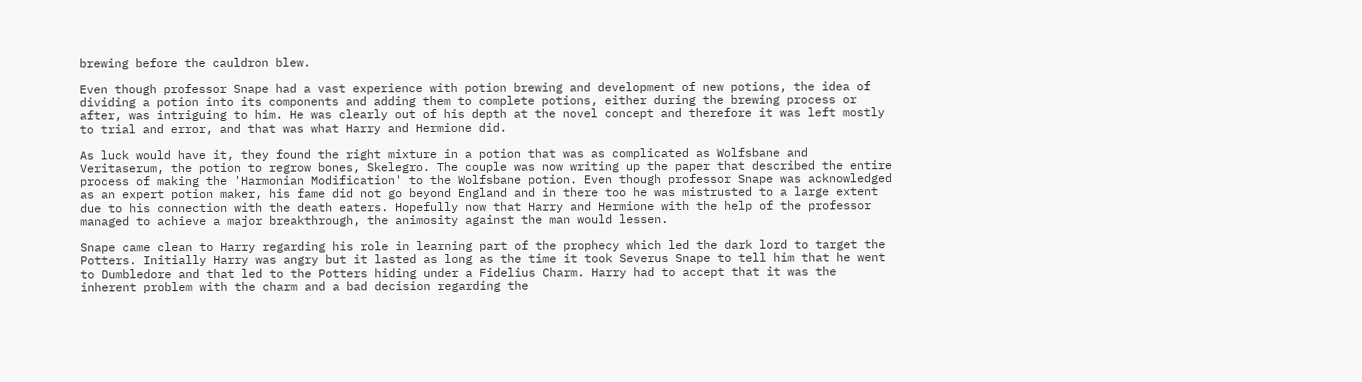brewing before the cauldron blew.

Even though professor Snape had a vast experience with potion brewing and development of new potions, the idea of dividing a potion into its components and adding them to complete potions, either during the brewing process or after, was intriguing to him. He was clearly out of his depth at the novel concept and therefore it was left mostly to trial and error, and that was what Harry and Hermione did.

As luck would have it, they found the right mixture in a potion that was as complicated as Wolfsbane and Veritaserum, the potion to regrow bones, Skelegro. The couple was now writing up the paper that described the entire process of making the 'Harmonian Modification' to the Wolfsbane potion. Even though professor Snape was acknowledged as an expert potion maker, his fame did not go beyond England and in there too he was mistrusted to a large extent due to his connection with the death eaters. Hopefully now that Harry and Hermione with the help of the professor managed to achieve a major breakthrough, the animosity against the man would lessen.

Snape came clean to Harry regarding his role in learning part of the prophecy which led the dark lord to target the Potters. Initially Harry was angry but it lasted as long as the time it took Severus Snape to tell him that he went to Dumbledore and that led to the Potters hiding under a Fidelius Charm. Harry had to accept that it was the inherent problem with the charm and a bad decision regarding the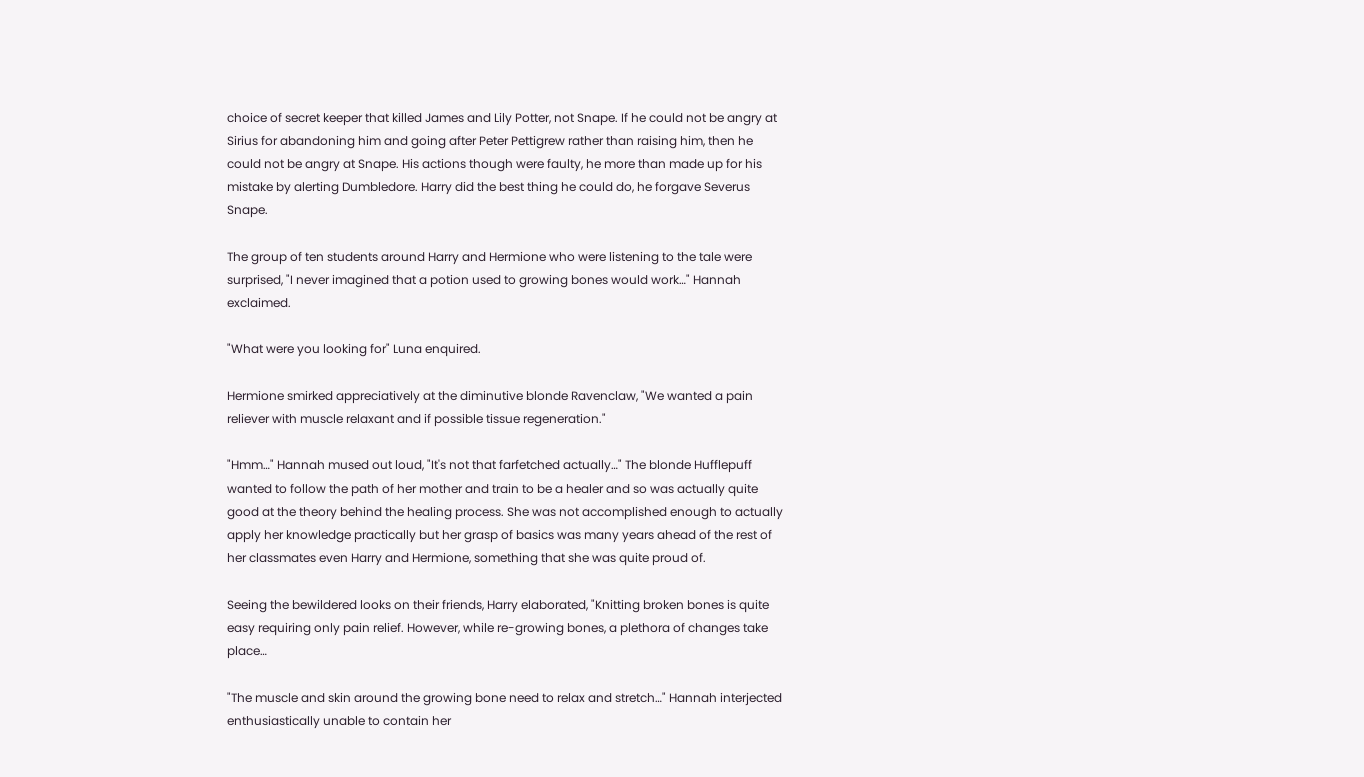choice of secret keeper that killed James and Lily Potter, not Snape. If he could not be angry at Sirius for abandoning him and going after Peter Pettigrew rather than raising him, then he could not be angry at Snape. His actions though were faulty, he more than made up for his mistake by alerting Dumbledore. Harry did the best thing he could do, he forgave Severus Snape.

The group of ten students around Harry and Hermione who were listening to the tale were surprised, "I never imagined that a potion used to growing bones would work…" Hannah exclaimed.

"What were you looking for" Luna enquired.

Hermione smirked appreciatively at the diminutive blonde Ravenclaw, "We wanted a pain reliever with muscle relaxant and if possible tissue regeneration."

"Hmm…" Hannah mused out loud, "It's not that farfetched actually…" The blonde Hufflepuff wanted to follow the path of her mother and train to be a healer and so was actually quite good at the theory behind the healing process. She was not accomplished enough to actually apply her knowledge practically but her grasp of basics was many years ahead of the rest of her classmates even Harry and Hermione, something that she was quite proud of.

Seeing the bewildered looks on their friends, Harry elaborated, "Knitting broken bones is quite easy requiring only pain relief. However, while re-growing bones, a plethora of changes take place…

"The muscle and skin around the growing bone need to relax and stretch…" Hannah interjected enthusiastically unable to contain her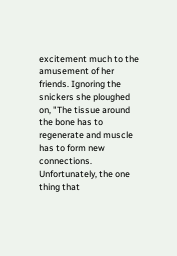excitement much to the amusement of her friends. Ignoring the snickers she ploughed on, "The tissue around the bone has to regenerate and muscle has to form new connections. Unfortunately, the one thing that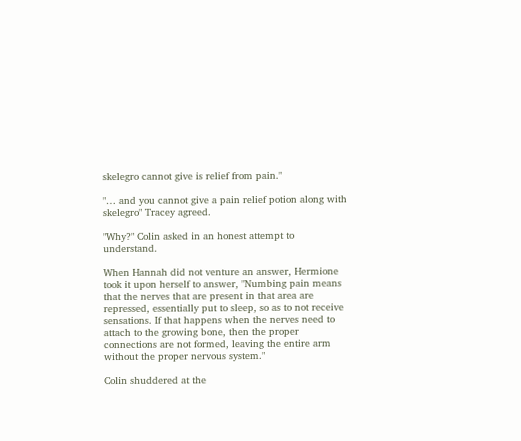skelegro cannot give is relief from pain."

"… and you cannot give a pain relief potion along with skelegro" Tracey agreed.

"Why?" Colin asked in an honest attempt to understand.

When Hannah did not venture an answer, Hermione took it upon herself to answer, "Numbing pain means that the nerves that are present in that area are repressed, essentially put to sleep, so as to not receive sensations. If that happens when the nerves need to attach to the growing bone, then the proper connections are not formed, leaving the entire arm without the proper nervous system."

Colin shuddered at the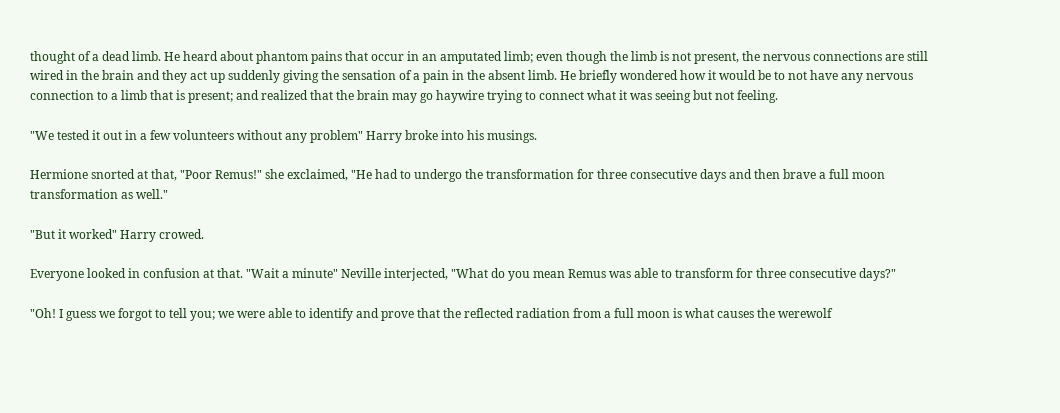thought of a dead limb. He heard about phantom pains that occur in an amputated limb; even though the limb is not present, the nervous connections are still wired in the brain and they act up suddenly giving the sensation of a pain in the absent limb. He briefly wondered how it would be to not have any nervous connection to a limb that is present; and realized that the brain may go haywire trying to connect what it was seeing but not feeling.

"We tested it out in a few volunteers without any problem" Harry broke into his musings.

Hermione snorted at that, "Poor Remus!" she exclaimed, "He had to undergo the transformation for three consecutive days and then brave a full moon transformation as well."

"But it worked" Harry crowed.

Everyone looked in confusion at that. "Wait a minute" Neville interjected, "What do you mean Remus was able to transform for three consecutive days?"

"Oh! I guess we forgot to tell you; we were able to identify and prove that the reflected radiation from a full moon is what causes the werewolf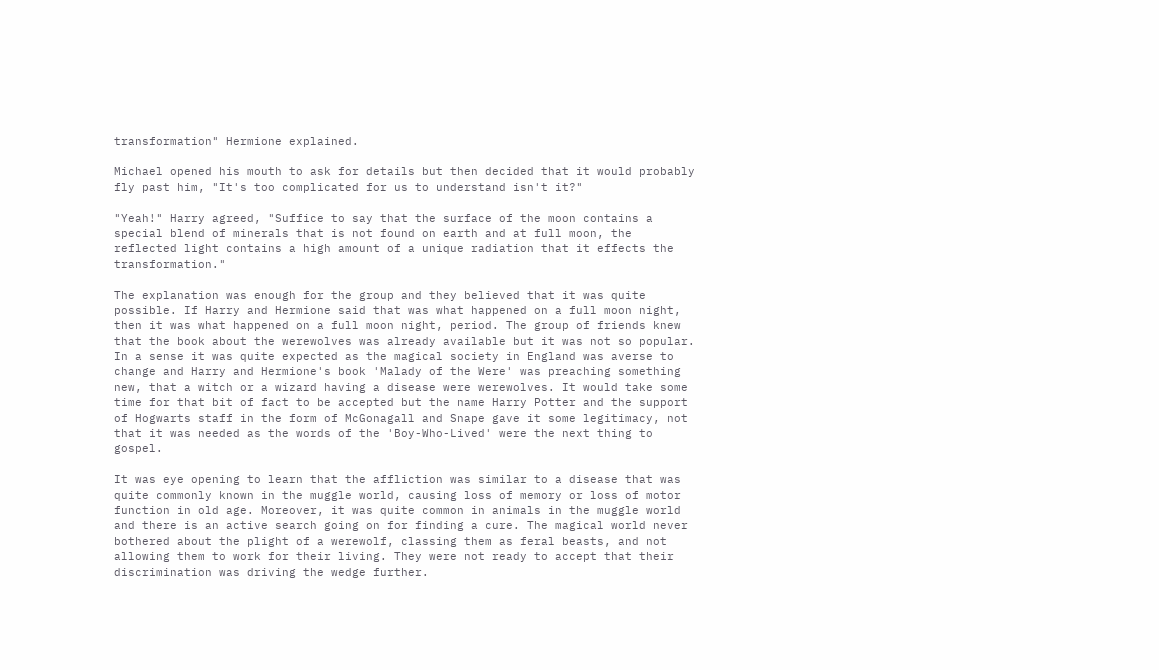transformation" Hermione explained.

Michael opened his mouth to ask for details but then decided that it would probably fly past him, "It's too complicated for us to understand isn't it?"

"Yeah!" Harry agreed, "Suffice to say that the surface of the moon contains a special blend of minerals that is not found on earth and at full moon, the reflected light contains a high amount of a unique radiation that it effects the transformation."

The explanation was enough for the group and they believed that it was quite possible. If Harry and Hermione said that was what happened on a full moon night, then it was what happened on a full moon night, period. The group of friends knew that the book about the werewolves was already available but it was not so popular. In a sense it was quite expected as the magical society in England was averse to change and Harry and Hermione's book 'Malady of the Were' was preaching something new, that a witch or a wizard having a disease were werewolves. It would take some time for that bit of fact to be accepted but the name Harry Potter and the support of Hogwarts staff in the form of McGonagall and Snape gave it some legitimacy, not that it was needed as the words of the 'Boy-Who-Lived' were the next thing to gospel.

It was eye opening to learn that the affliction was similar to a disease that was quite commonly known in the muggle world, causing loss of memory or loss of motor function in old age. Moreover, it was quite common in animals in the muggle world and there is an active search going on for finding a cure. The magical world never bothered about the plight of a werewolf, classing them as feral beasts, and not allowing them to work for their living. They were not ready to accept that their discrimination was driving the wedge further.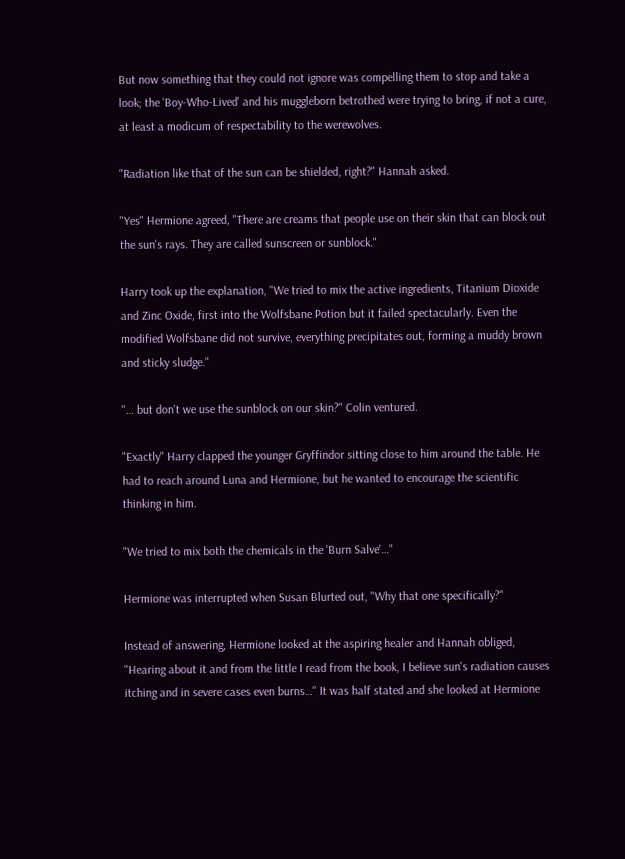But now something that they could not ignore was compelling them to stop and take a look; the 'Boy-Who-Lived' and his muggleborn betrothed were trying to bring, if not a cure, at least a modicum of respectability to the werewolves.

"Radiation like that of the sun can be shielded, right?" Hannah asked.

"Yes" Hermione agreed, "There are creams that people use on their skin that can block out the sun's rays. They are called sunscreen or sunblock."

Harry took up the explanation, "We tried to mix the active ingredients, Titanium Dioxide and Zinc Oxide, first into the Wolfsbane Potion but it failed spectacularly. Even the modified Wolfsbane did not survive, everything precipitates out, forming a muddy brown and sticky sludge."

"… but don't we use the sunblock on our skin?" Colin ventured.

"Exactly" Harry clapped the younger Gryffindor sitting close to him around the table. He had to reach around Luna and Hermione, but he wanted to encourage the scientific thinking in him.

"We tried to mix both the chemicals in the 'Burn Salve'…"

Hermione was interrupted when Susan Blurted out, "Why that one specifically?"

Instead of answering, Hermione looked at the aspiring healer and Hannah obliged, "Hearing about it and from the little I read from the book, I believe sun's radiation causes itching and in severe cases even burns…" It was half stated and she looked at Hermione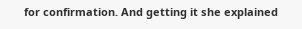for confirmation. And getting it she explained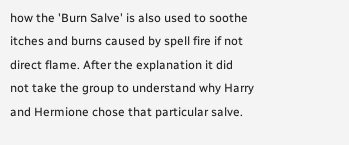how the 'Burn Salve' is also used to soothe itches and burns caused by spell fire if not direct flame. After the explanation it did not take the group to understand why Harry and Hermione chose that particular salve.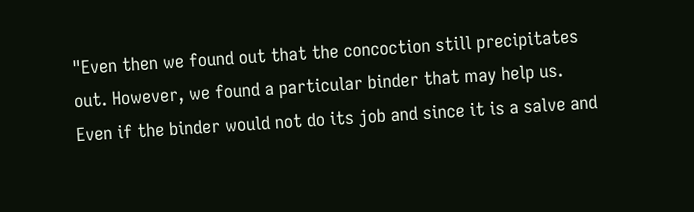"Even then we found out that the concoction still precipitates out. However, we found a particular binder that may help us. Even if the binder would not do its job and since it is a salve and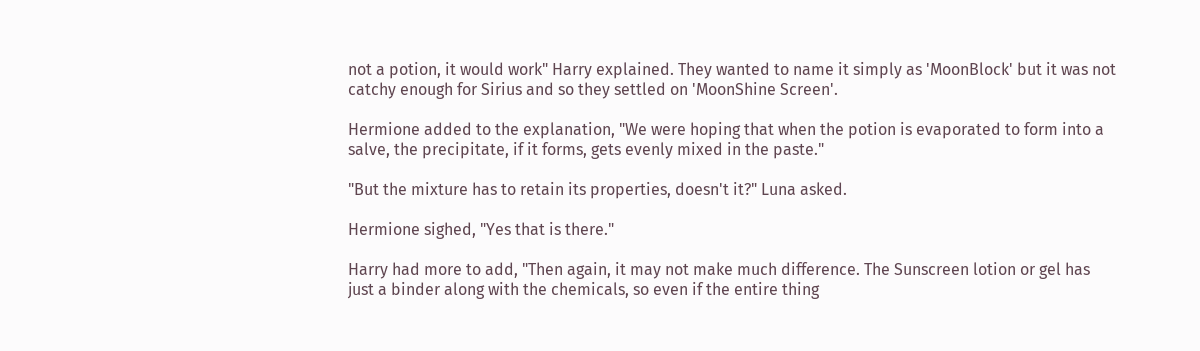not a potion, it would work" Harry explained. They wanted to name it simply as 'MoonBlock' but it was not catchy enough for Sirius and so they settled on 'MoonShine Screen'.

Hermione added to the explanation, "We were hoping that when the potion is evaporated to form into a salve, the precipitate, if it forms, gets evenly mixed in the paste."

"But the mixture has to retain its properties, doesn't it?" Luna asked.

Hermione sighed, "Yes that is there."

Harry had more to add, "Then again, it may not make much difference. The Sunscreen lotion or gel has just a binder along with the chemicals, so even if the entire thing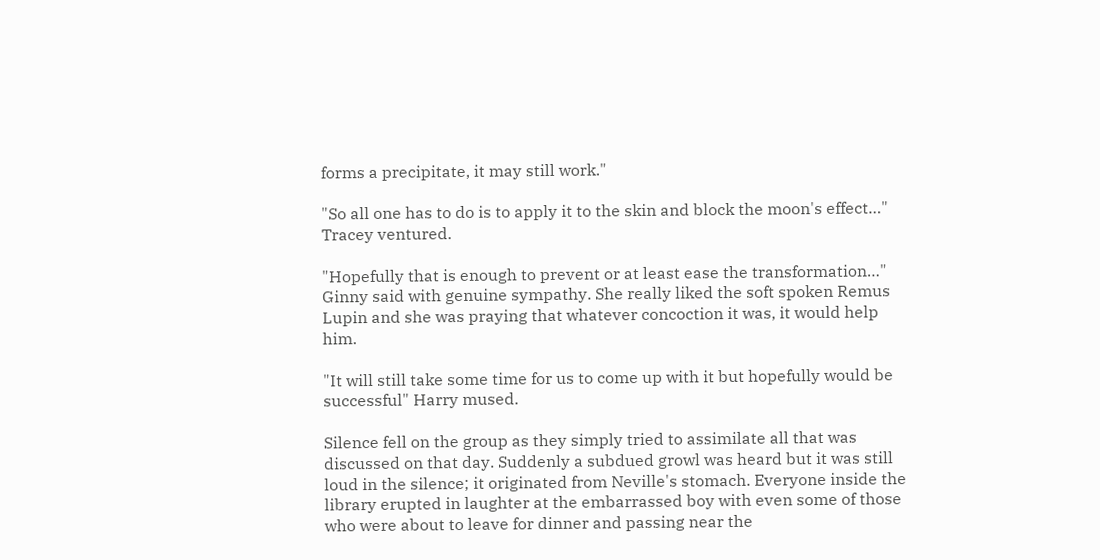forms a precipitate, it may still work."

"So all one has to do is to apply it to the skin and block the moon's effect…" Tracey ventured.

"Hopefully that is enough to prevent or at least ease the transformation…" Ginny said with genuine sympathy. She really liked the soft spoken Remus Lupin and she was praying that whatever concoction it was, it would help him.

"It will still take some time for us to come up with it but hopefully would be successful" Harry mused.

Silence fell on the group as they simply tried to assimilate all that was discussed on that day. Suddenly a subdued growl was heard but it was still loud in the silence; it originated from Neville's stomach. Everyone inside the library erupted in laughter at the embarrassed boy with even some of those who were about to leave for dinner and passing near the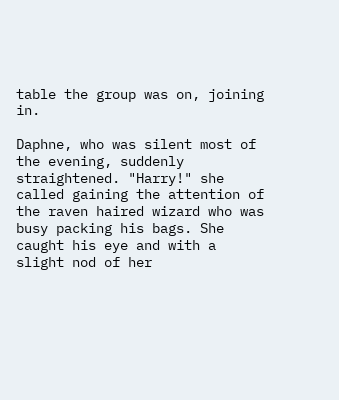table the group was on, joining in.

Daphne, who was silent most of the evening, suddenly straightened. "Harry!" she called gaining the attention of the raven haired wizard who was busy packing his bags. She caught his eye and with a slight nod of her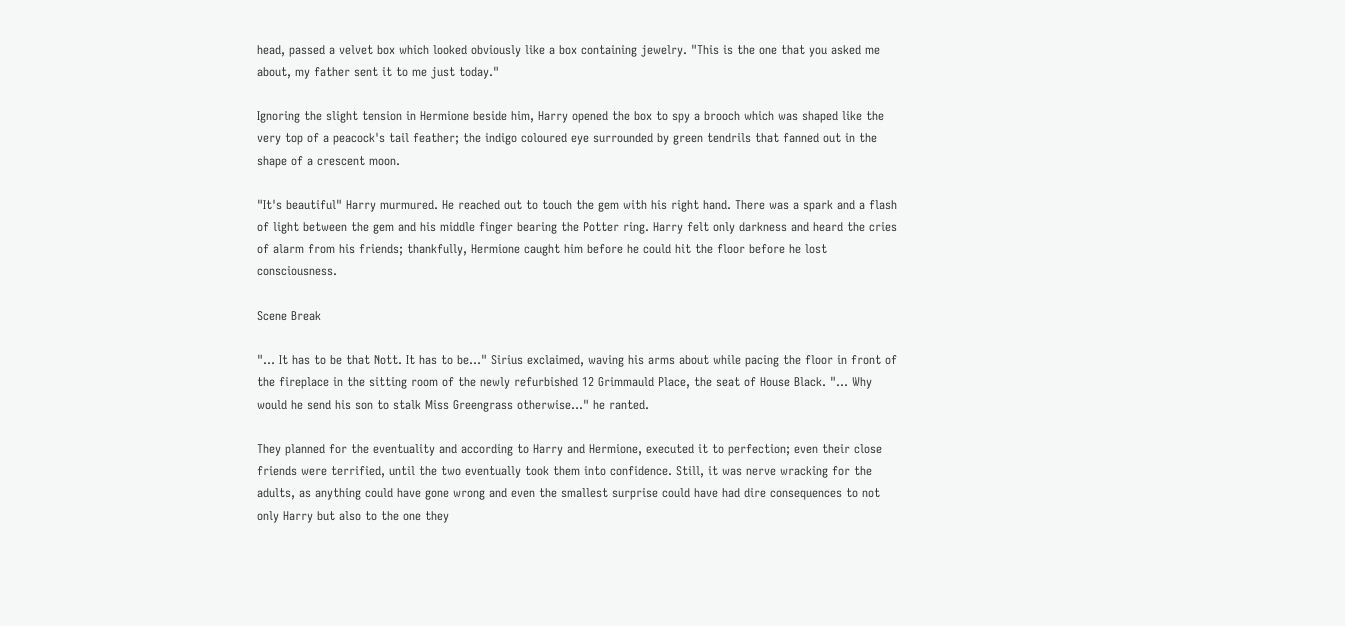head, passed a velvet box which looked obviously like a box containing jewelry. "This is the one that you asked me about, my father sent it to me just today."

Ignoring the slight tension in Hermione beside him, Harry opened the box to spy a brooch which was shaped like the very top of a peacock's tail feather; the indigo coloured eye surrounded by green tendrils that fanned out in the shape of a crescent moon.

"It's beautiful" Harry murmured. He reached out to touch the gem with his right hand. There was a spark and a flash of light between the gem and his middle finger bearing the Potter ring. Harry felt only darkness and heard the cries of alarm from his friends; thankfully, Hermione caught him before he could hit the floor before he lost consciousness.

Scene Break

"… It has to be that Nott. It has to be…" Sirius exclaimed, waving his arms about while pacing the floor in front of the fireplace in the sitting room of the newly refurbished 12 Grimmauld Place, the seat of House Black. "… Why would he send his son to stalk Miss Greengrass otherwise…" he ranted.

They planned for the eventuality and according to Harry and Hermione, executed it to perfection; even their close friends were terrified, until the two eventually took them into confidence. Still, it was nerve wracking for the adults, as anything could have gone wrong and even the smallest surprise could have had dire consequences to not only Harry but also to the one they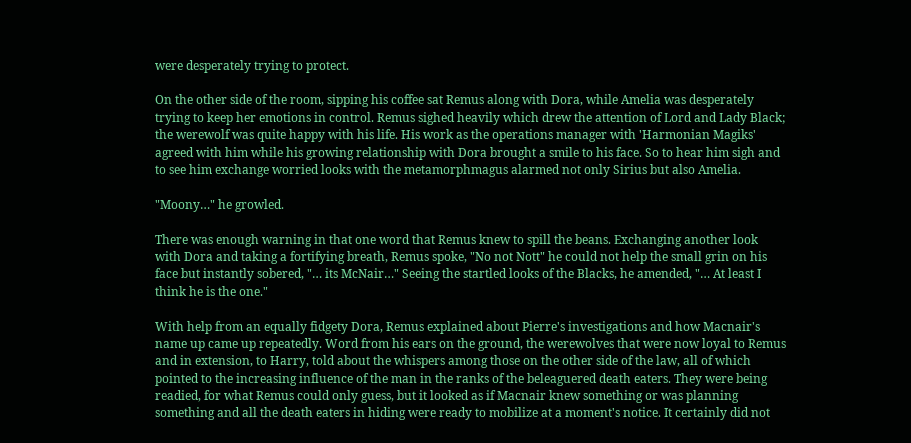were desperately trying to protect.

On the other side of the room, sipping his coffee sat Remus along with Dora, while Amelia was desperately trying to keep her emotions in control. Remus sighed heavily which drew the attention of Lord and Lady Black; the werewolf was quite happy with his life. His work as the operations manager with 'Harmonian Magiks' agreed with him while his growing relationship with Dora brought a smile to his face. So to hear him sigh and to see him exchange worried looks with the metamorphmagus alarmed not only Sirius but also Amelia.

"Moony…" he growled.

There was enough warning in that one word that Remus knew to spill the beans. Exchanging another look with Dora and taking a fortifying breath, Remus spoke, "No not Nott" he could not help the small grin on his face but instantly sobered, "… its McNair…" Seeing the startled looks of the Blacks, he amended, "… At least I think he is the one."

With help from an equally fidgety Dora, Remus explained about Pierre's investigations and how Macnair's name up came up repeatedly. Word from his ears on the ground, the werewolves that were now loyal to Remus and in extension, to Harry, told about the whispers among those on the other side of the law, all of which pointed to the increasing influence of the man in the ranks of the beleaguered death eaters. They were being readied, for what Remus could only guess, but it looked as if Macnair knew something or was planning something and all the death eaters in hiding were ready to mobilize at a moment's notice. It certainly did not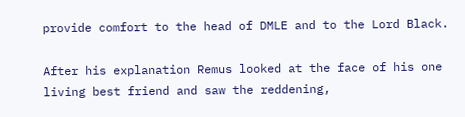provide comfort to the head of DMLE and to the Lord Black.

After his explanation Remus looked at the face of his one living best friend and saw the reddening,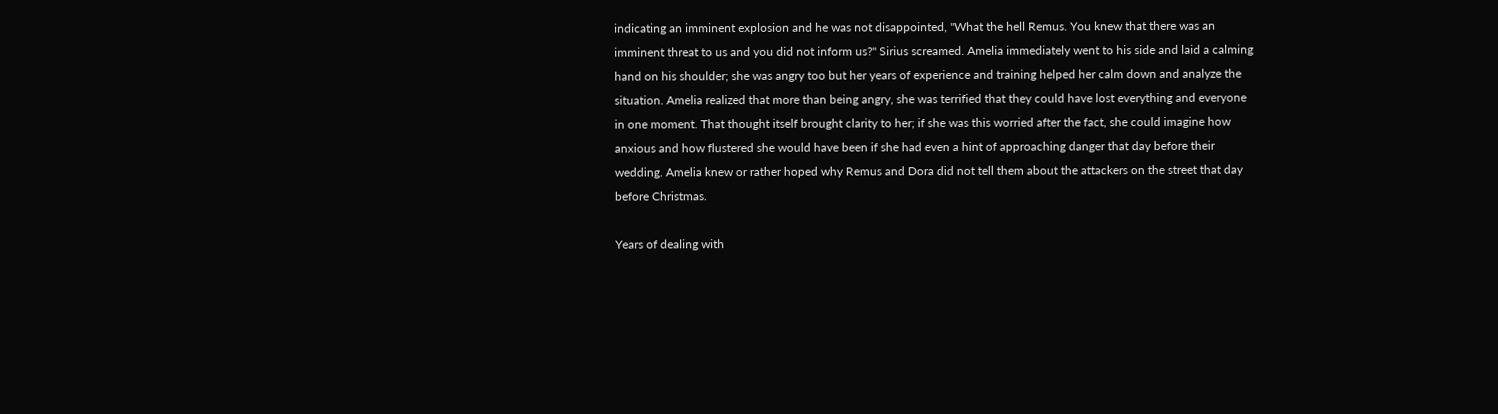indicating an imminent explosion and he was not disappointed, "What the hell Remus. You knew that there was an imminent threat to us and you did not inform us?" Sirius screamed. Amelia immediately went to his side and laid a calming hand on his shoulder; she was angry too but her years of experience and training helped her calm down and analyze the situation. Amelia realized that more than being angry, she was terrified that they could have lost everything and everyone in one moment. That thought itself brought clarity to her; if she was this worried after the fact, she could imagine how anxious and how flustered she would have been if she had even a hint of approaching danger that day before their wedding. Amelia knew or rather hoped why Remus and Dora did not tell them about the attackers on the street that day before Christmas.

Years of dealing with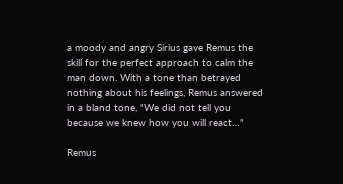a moody and angry Sirius gave Remus the skill for the perfect approach to calm the man down. With a tone than betrayed nothing about his feelings, Remus answered in a bland tone, "We did not tell you because we knew how you will react…"

Remus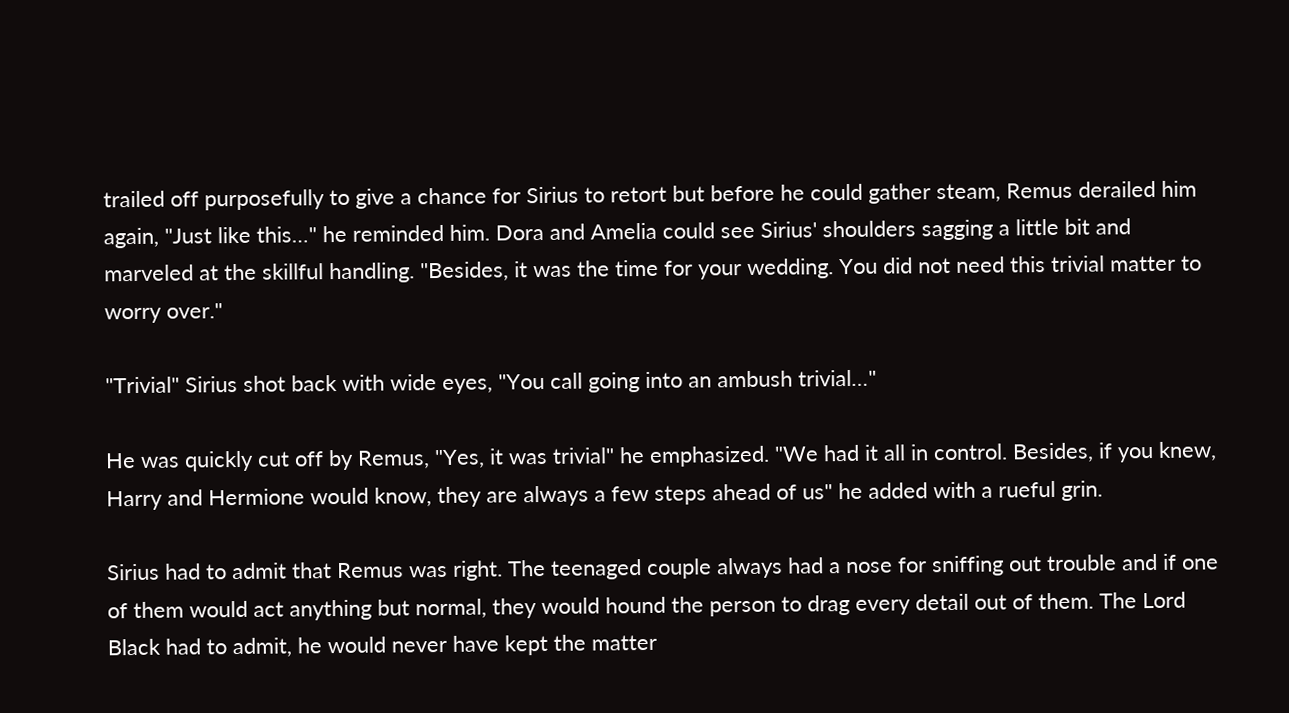trailed off purposefully to give a chance for Sirius to retort but before he could gather steam, Remus derailed him again, "Just like this…" he reminded him. Dora and Amelia could see Sirius' shoulders sagging a little bit and marveled at the skillful handling. "Besides, it was the time for your wedding. You did not need this trivial matter to worry over."

"Trivial" Sirius shot back with wide eyes, "You call going into an ambush trivial…"

He was quickly cut off by Remus, "Yes, it was trivial" he emphasized. "We had it all in control. Besides, if you knew, Harry and Hermione would know, they are always a few steps ahead of us" he added with a rueful grin.

Sirius had to admit that Remus was right. The teenaged couple always had a nose for sniffing out trouble and if one of them would act anything but normal, they would hound the person to drag every detail out of them. The Lord Black had to admit, he would never have kept the matter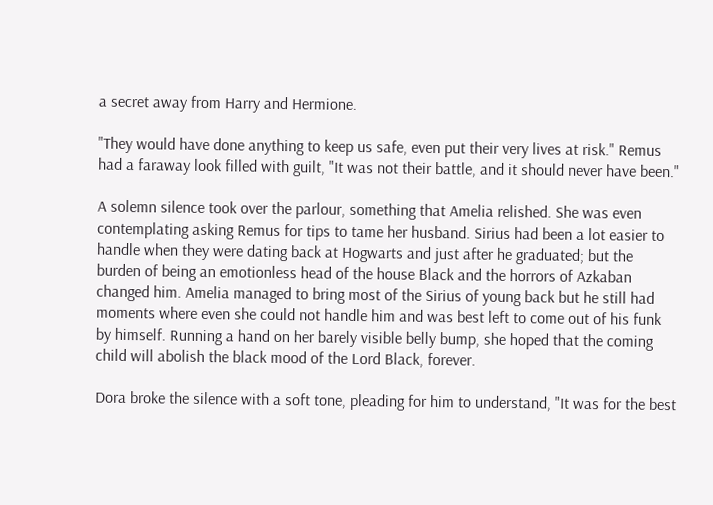a secret away from Harry and Hermione.

"They would have done anything to keep us safe, even put their very lives at risk." Remus had a faraway look filled with guilt, "It was not their battle, and it should never have been."

A solemn silence took over the parlour, something that Amelia relished. She was even contemplating asking Remus for tips to tame her husband. Sirius had been a lot easier to handle when they were dating back at Hogwarts and just after he graduated; but the burden of being an emotionless head of the house Black and the horrors of Azkaban changed him. Amelia managed to bring most of the Sirius of young back but he still had moments where even she could not handle him and was best left to come out of his funk by himself. Running a hand on her barely visible belly bump, she hoped that the coming child will abolish the black mood of the Lord Black, forever.

Dora broke the silence with a soft tone, pleading for him to understand, "It was for the best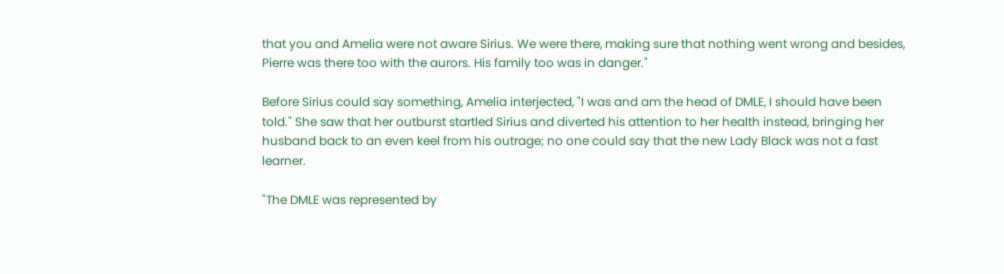that you and Amelia were not aware Sirius. We were there, making sure that nothing went wrong and besides, Pierre was there too with the aurors. His family too was in danger."

Before Sirius could say something, Amelia interjected, "I was and am the head of DMLE, I should have been told." She saw that her outburst startled Sirius and diverted his attention to her health instead, bringing her husband back to an even keel from his outrage; no one could say that the new Lady Black was not a fast learner.

"The DMLE was represented by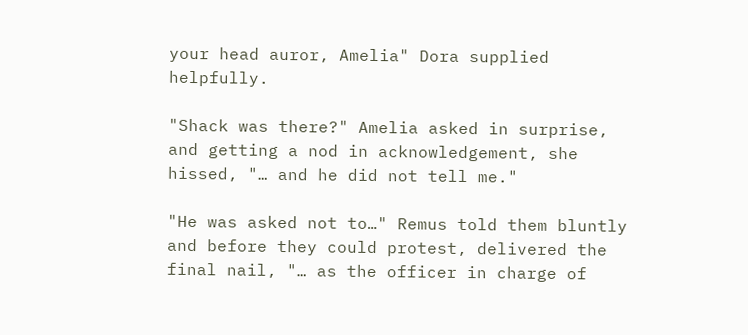your head auror, Amelia" Dora supplied helpfully.

"Shack was there?" Amelia asked in surprise, and getting a nod in acknowledgement, she hissed, "… and he did not tell me."

"He was asked not to…" Remus told them bluntly and before they could protest, delivered the final nail, "… as the officer in charge of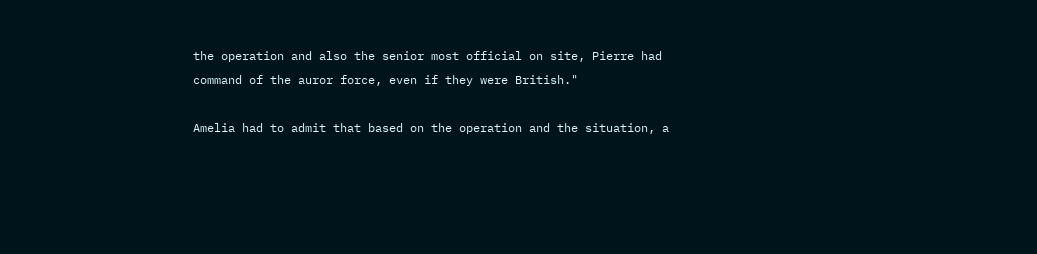the operation and also the senior most official on site, Pierre had command of the auror force, even if they were British."

Amelia had to admit that based on the operation and the situation, a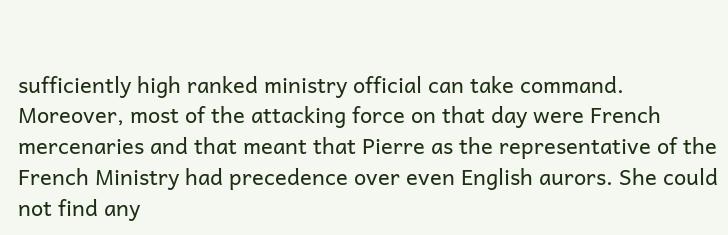sufficiently high ranked ministry official can take command. Moreover, most of the attacking force on that day were French mercenaries and that meant that Pierre as the representative of the French Ministry had precedence over even English aurors. She could not find any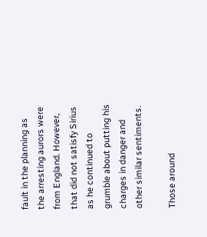fault in the planning as the arresting aurors were from England. However, that did not satisfy Sirius as he continued to grumble about putting his charges in danger and other similar sentiments.

Those around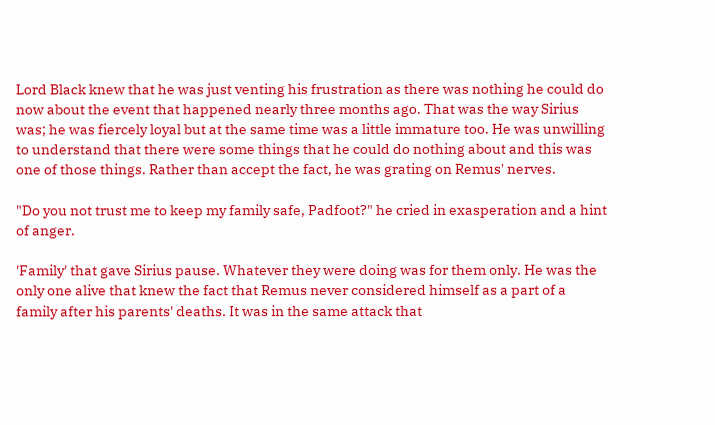Lord Black knew that he was just venting his frustration as there was nothing he could do now about the event that happened nearly three months ago. That was the way Sirius was; he was fiercely loyal but at the same time was a little immature too. He was unwilling to understand that there were some things that he could do nothing about and this was one of those things. Rather than accept the fact, he was grating on Remus' nerves.

"Do you not trust me to keep my family safe, Padfoot?" he cried in exasperation and a hint of anger.

'Family' that gave Sirius pause. Whatever they were doing was for them only. He was the only one alive that knew the fact that Remus never considered himself as a part of a family after his parents' deaths. It was in the same attack that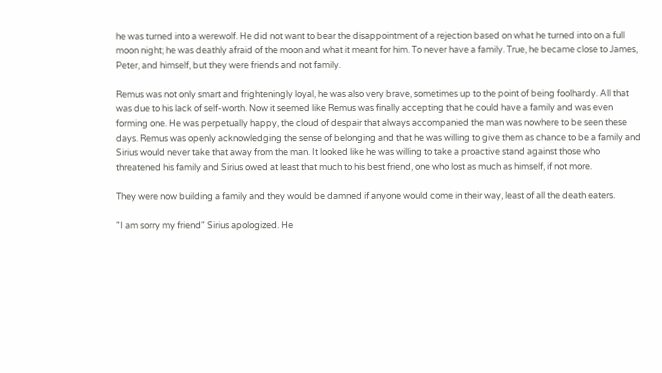he was turned into a werewolf. He did not want to bear the disappointment of a rejection based on what he turned into on a full moon night; he was deathly afraid of the moon and what it meant for him. To never have a family. True, he became close to James, Peter, and himself, but they were friends and not family.

Remus was not only smart and frighteningly loyal, he was also very brave, sometimes up to the point of being foolhardy. All that was due to his lack of self-worth. Now it seemed like Remus was finally accepting that he could have a family and was even forming one. He was perpetually happy, the cloud of despair that always accompanied the man was nowhere to be seen these days. Remus was openly acknowledging the sense of belonging and that he was willing to give them as chance to be a family and Sirius would never take that away from the man. It looked like he was willing to take a proactive stand against those who threatened his family and Sirius owed at least that much to his best friend, one who lost as much as himself, if not more.

They were now building a family and they would be damned if anyone would come in their way, least of all the death eaters.

"I am sorry my friend" Sirius apologized. He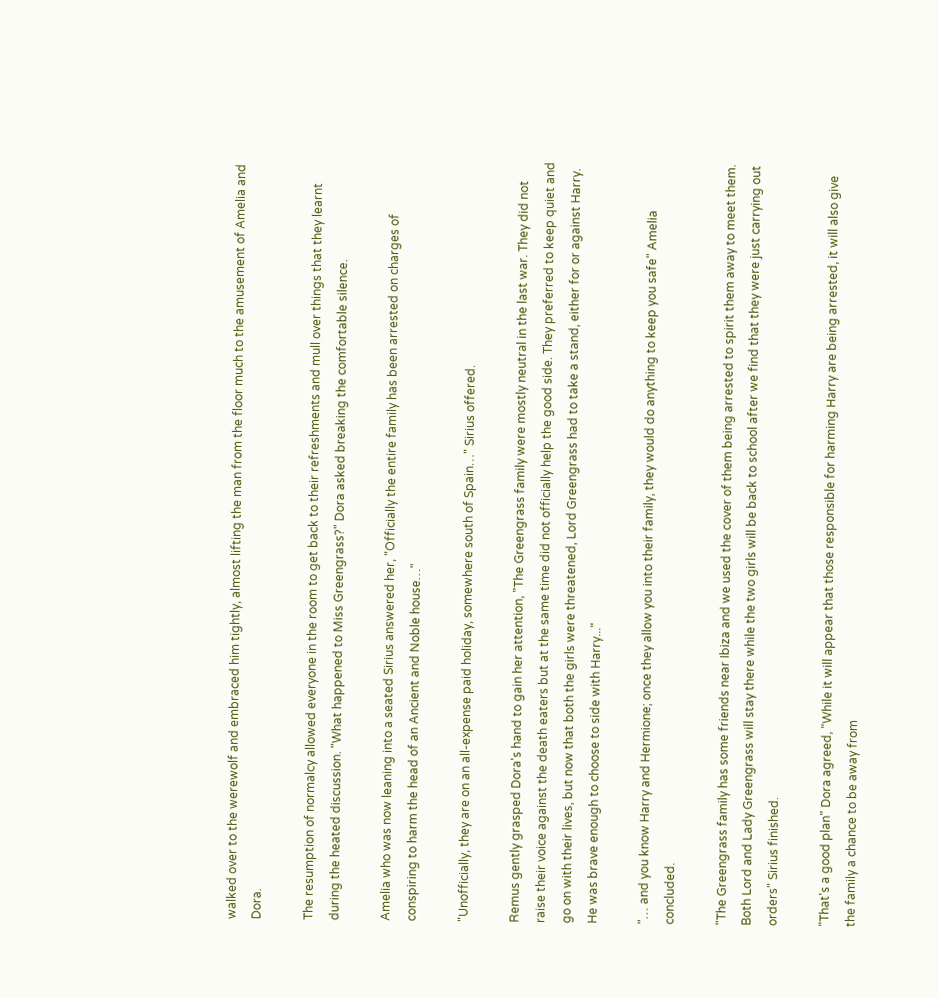walked over to the werewolf and embraced him tightly, almost lifting the man from the floor much to the amusement of Amelia and Dora.

The resumption of normalcy allowed everyone in the room to get back to their refreshments and mull over things that they learnt during the heated discussion. "What happened to Miss Greengrass?" Dora asked breaking the comfortable silence.

Amelia who was now leaning into a seated Sirius answered her, "Officially the entire family has been arrested on charges of conspiring to harm the head of an Ancient and Noble house…"

"Unofficially, they are on an all-expense paid holiday, somewhere south of Spain…" Sirius offered.

Remus gently grasped Dora's hand to gain her attention, "The Greengrass family were mostly neutral in the last war. They did not raise their voice against the death eaters but at the same time did not officially help the good side. They preferred to keep quiet and go on with their lives, but now that both the girls were threatened, Lord Greengrass had to take a stand, either for or against Harry. He was brave enough to choose to side with Harry..."

"… and you know Harry and Hermione; once they allow you into their family, they would do anything to keep you safe" Amelia concluded.

"The Greengrass family has some friends near Ibiza and we used the cover of them being arrested to spirit them away to meet them. Both Lord and Lady Greengrass will stay there while the two girls will be back to school after we find that they were just carrying out orders" Sirius finished.

"That's a good plan" Dora agreed, "While it will appear that those responsible for harming Harry are being arrested, it will also give the family a chance to be away from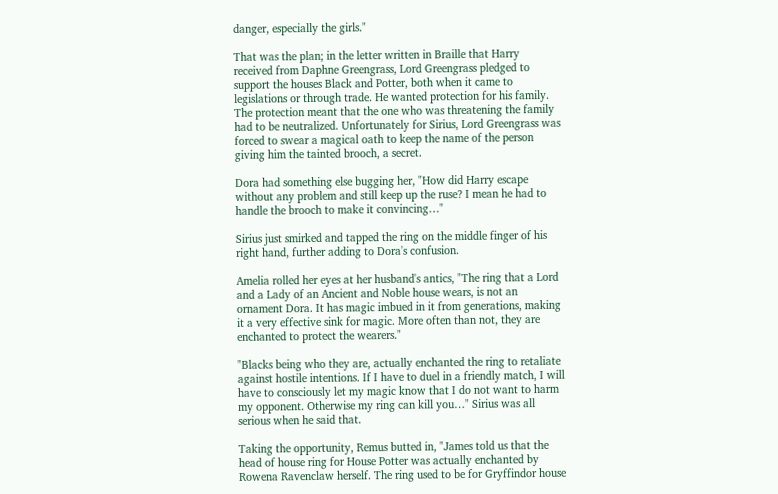danger, especially the girls."

That was the plan; in the letter written in Braille that Harry received from Daphne Greengrass, Lord Greengrass pledged to support the houses Black and Potter, both when it came to legislations or through trade. He wanted protection for his family. The protection meant that the one who was threatening the family had to be neutralized. Unfortunately for Sirius, Lord Greengrass was forced to swear a magical oath to keep the name of the person giving him the tainted brooch, a secret.

Dora had something else bugging her, "How did Harry escape without any problem and still keep up the ruse? I mean he had to handle the brooch to make it convincing…"

Sirius just smirked and tapped the ring on the middle finger of his right hand, further adding to Dora's confusion.

Amelia rolled her eyes at her husband's antics, "The ring that a Lord and a Lady of an Ancient and Noble house wears, is not an ornament Dora. It has magic imbued in it from generations, making it a very effective sink for magic. More often than not, they are enchanted to protect the wearers."

"Blacks being who they are, actually enchanted the ring to retaliate against hostile intentions. If I have to duel in a friendly match, I will have to consciously let my magic know that I do not want to harm my opponent. Otherwise my ring can kill you…" Sirius was all serious when he said that.

Taking the opportunity, Remus butted in, "James told us that the head of house ring for House Potter was actually enchanted by Rowena Ravenclaw herself. The ring used to be for Gryffindor house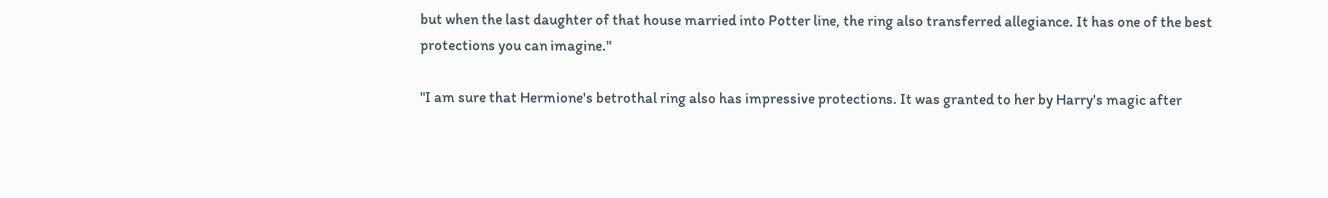but when the last daughter of that house married into Potter line, the ring also transferred allegiance. It has one of the best protections you can imagine."

"I am sure that Hermione's betrothal ring also has impressive protections. It was granted to her by Harry's magic after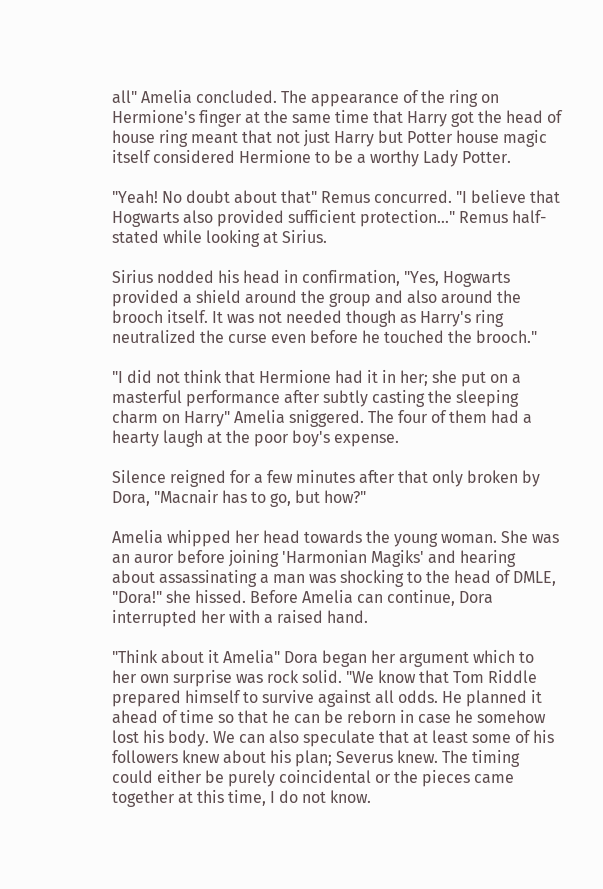all" Amelia concluded. The appearance of the ring on Hermione's finger at the same time that Harry got the head of house ring meant that not just Harry but Potter house magic itself considered Hermione to be a worthy Lady Potter.

"Yeah! No doubt about that" Remus concurred. "I believe that Hogwarts also provided sufficient protection…" Remus half-stated while looking at Sirius.

Sirius nodded his head in confirmation, "Yes, Hogwarts provided a shield around the group and also around the brooch itself. It was not needed though as Harry's ring neutralized the curse even before he touched the brooch."

"I did not think that Hermione had it in her; she put on a masterful performance after subtly casting the sleeping charm on Harry" Amelia sniggered. The four of them had a hearty laugh at the poor boy's expense.

Silence reigned for a few minutes after that only broken by Dora, "Macnair has to go, but how?"

Amelia whipped her head towards the young woman. She was an auror before joining 'Harmonian Magiks' and hearing about assassinating a man was shocking to the head of DMLE, "Dora!" she hissed. Before Amelia can continue, Dora interrupted her with a raised hand.

"Think about it Amelia" Dora began her argument which to her own surprise was rock solid. "We know that Tom Riddle prepared himself to survive against all odds. He planned it ahead of time so that he can be reborn in case he somehow lost his body. We can also speculate that at least some of his followers knew about his plan; Severus knew. The timing could either be purely coincidental or the pieces came together at this time, I do not know.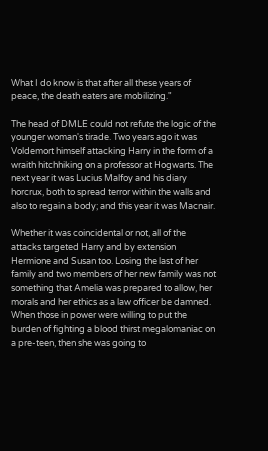What I do know is that after all these years of peace, the death eaters are mobilizing."

The head of DMLE could not refute the logic of the younger woman's tirade. Two years ago it was Voldemort himself attacking Harry in the form of a wraith hitchhiking on a professor at Hogwarts. The next year it was Lucius Malfoy and his diary horcrux, both to spread terror within the walls and also to regain a body; and this year it was Macnair.

Whether it was coincidental or not, all of the attacks targeted Harry and by extension Hermione and Susan too. Losing the last of her family and two members of her new family was not something that Amelia was prepared to allow, her morals and her ethics as a law officer be damned. When those in power were willing to put the burden of fighting a blood thirst megalomaniac on a pre-teen, then she was going to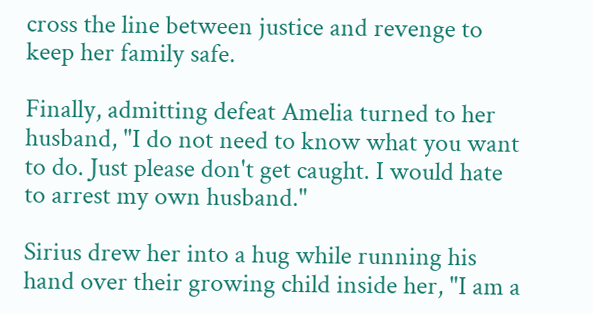cross the line between justice and revenge to keep her family safe.

Finally, admitting defeat Amelia turned to her husband, "I do not need to know what you want to do. Just please don't get caught. I would hate to arrest my own husband."

Sirius drew her into a hug while running his hand over their growing child inside her, "I am a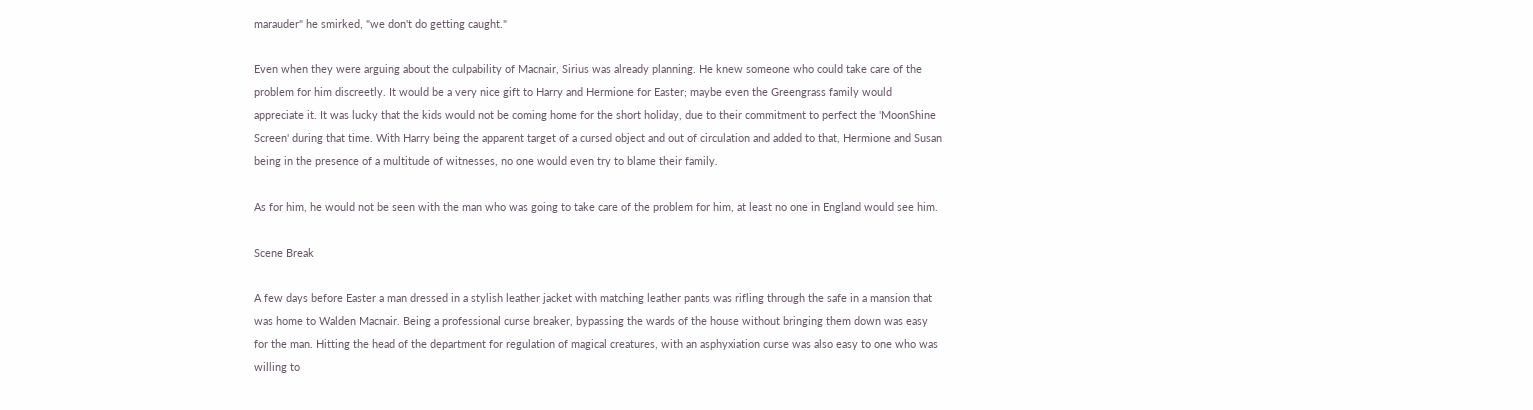marauder" he smirked, "we don't do getting caught."

Even when they were arguing about the culpability of Macnair, Sirius was already planning. He knew someone who could take care of the problem for him discreetly. It would be a very nice gift to Harry and Hermione for Easter; maybe even the Greengrass family would appreciate it. It was lucky that the kids would not be coming home for the short holiday, due to their commitment to perfect the 'MoonShine Screen' during that time. With Harry being the apparent target of a cursed object and out of circulation and added to that, Hermione and Susan being in the presence of a multitude of witnesses, no one would even try to blame their family.

As for him, he would not be seen with the man who was going to take care of the problem for him, at least no one in England would see him.

Scene Break

A few days before Easter a man dressed in a stylish leather jacket with matching leather pants was rifling through the safe in a mansion that was home to Walden Macnair. Being a professional curse breaker, bypassing the wards of the house without bringing them down was easy for the man. Hitting the head of the department for regulation of magical creatures, with an asphyxiation curse was also easy to one who was willing to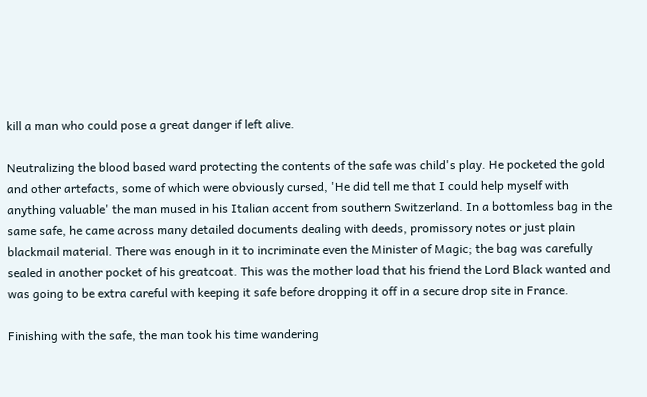kill a man who could pose a great danger if left alive.

Neutralizing the blood based ward protecting the contents of the safe was child's play. He pocketed the gold and other artefacts, some of which were obviously cursed, 'He did tell me that I could help myself with anything valuable' the man mused in his Italian accent from southern Switzerland. In a bottomless bag in the same safe, he came across many detailed documents dealing with deeds, promissory notes or just plain blackmail material. There was enough in it to incriminate even the Minister of Magic; the bag was carefully sealed in another pocket of his greatcoat. This was the mother load that his friend the Lord Black wanted and was going to be extra careful with keeping it safe before dropping it off in a secure drop site in France.

Finishing with the safe, the man took his time wandering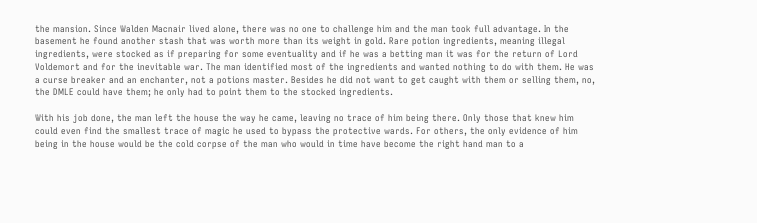the mansion. Since Walden Macnair lived alone, there was no one to challenge him and the man took full advantage. In the basement he found another stash that was worth more than its weight in gold. Rare potion ingredients, meaning illegal ingredients, were stocked as if preparing for some eventuality and if he was a betting man it was for the return of Lord Voldemort and for the inevitable war. The man identified most of the ingredients and wanted nothing to do with them. He was a curse breaker and an enchanter, not a potions master. Besides he did not want to get caught with them or selling them, no, the DMLE could have them; he only had to point them to the stocked ingredients.

With his job done, the man left the house the way he came, leaving no trace of him being there. Only those that knew him could even find the smallest trace of magic he used to bypass the protective wards. For others, the only evidence of him being in the house would be the cold corpse of the man who would in time have become the right hand man to a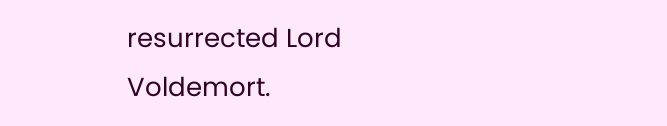resurrected Lord Voldemort.